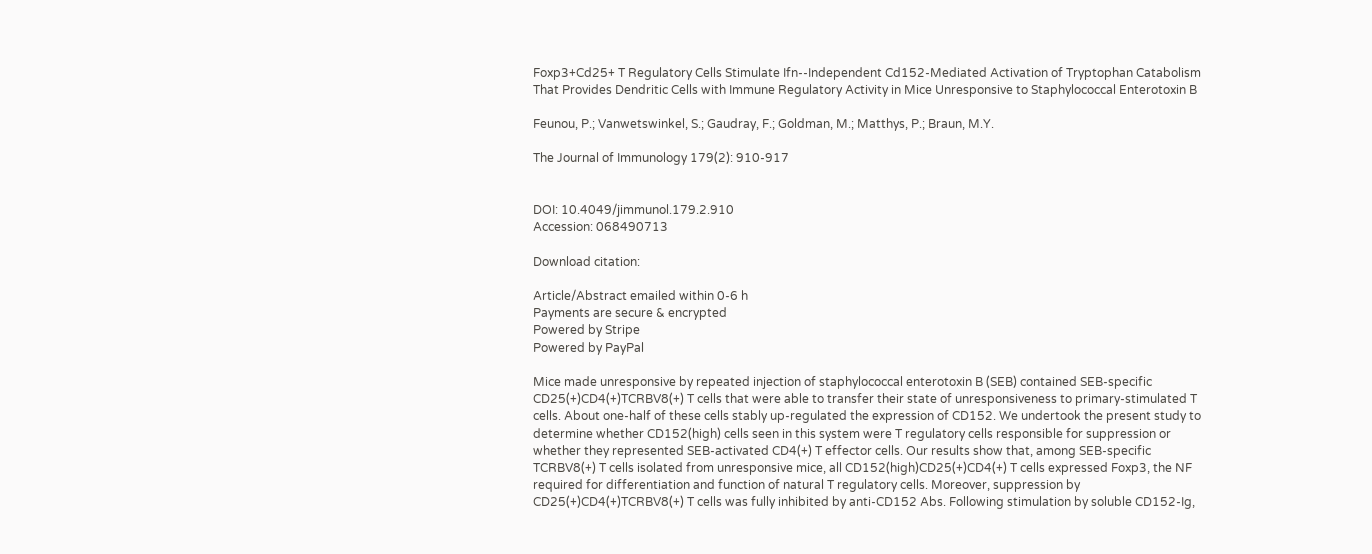Foxp3+Cd25+ T Regulatory Cells Stimulate Ifn--Independent Cd152-Mediated Activation of Tryptophan Catabolism That Provides Dendritic Cells with Immune Regulatory Activity in Mice Unresponsive to Staphylococcal Enterotoxin B

Feunou, P.; Vanwetswinkel, S.; Gaudray, F.; Goldman, M.; Matthys, P.; Braun, M.Y.

The Journal of Immunology 179(2): 910-917


DOI: 10.4049/jimmunol.179.2.910
Accession: 068490713

Download citation:

Article/Abstract emailed within 0-6 h
Payments are secure & encrypted
Powered by Stripe
Powered by PayPal

Mice made unresponsive by repeated injection of staphylococcal enterotoxin B (SEB) contained SEB-specific CD25(+)CD4(+)TCRBV8(+) T cells that were able to transfer their state of unresponsiveness to primary-stimulated T cells. About one-half of these cells stably up-regulated the expression of CD152. We undertook the present study to determine whether CD152(high) cells seen in this system were T regulatory cells responsible for suppression or whether they represented SEB-activated CD4(+) T effector cells. Our results show that, among SEB-specific TCRBV8(+) T cells isolated from unresponsive mice, all CD152(high)CD25(+)CD4(+) T cells expressed Foxp3, the NF required for differentiation and function of natural T regulatory cells. Moreover, suppression by CD25(+)CD4(+)TCRBV8(+) T cells was fully inhibited by anti-CD152 Abs. Following stimulation by soluble CD152-Ig,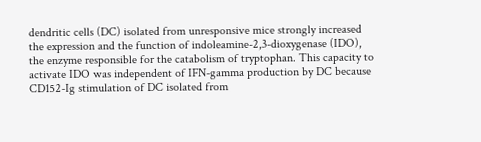dendritic cells (DC) isolated from unresponsive mice strongly increased the expression and the function of indoleamine-2,3-dioxygenase (IDO), the enzyme responsible for the catabolism of tryptophan. This capacity to activate IDO was independent of IFN-gamma production by DC because CD152-Ig stimulation of DC isolated from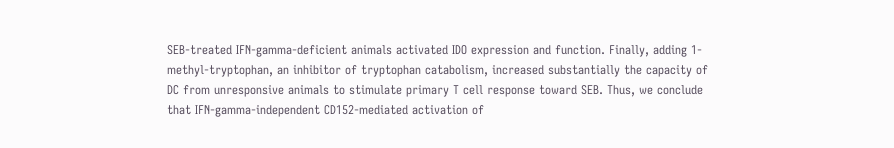SEB-treated IFN-gamma-deficient animals activated IDO expression and function. Finally, adding 1-methyl-tryptophan, an inhibitor of tryptophan catabolism, increased substantially the capacity of DC from unresponsive animals to stimulate primary T cell response toward SEB. Thus, we conclude that IFN-gamma-independent CD152-mediated activation of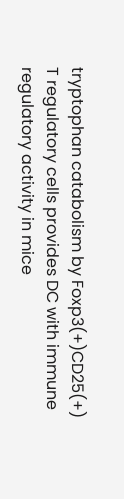tryptophan catabolism by Foxp3(+)CD25(+) T regulatory cells provides DC with immune regulatory activity in mice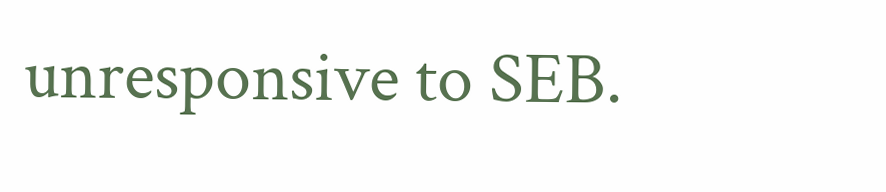unresponsive to SEB.